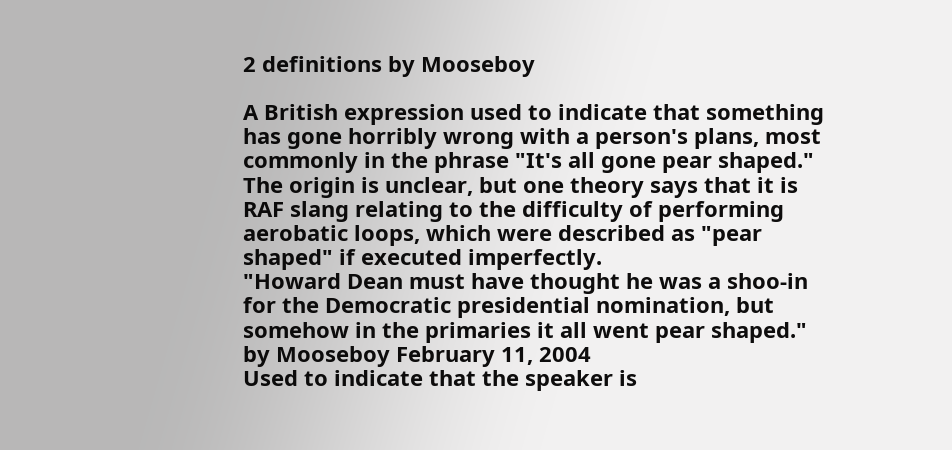2 definitions by Mooseboy

A British expression used to indicate that something has gone horribly wrong with a person's plans, most commonly in the phrase "It's all gone pear shaped." The origin is unclear, but one theory says that it is RAF slang relating to the difficulty of performing aerobatic loops, which were described as "pear shaped" if executed imperfectly.
"Howard Dean must have thought he was a shoo-in for the Democratic presidential nomination, but somehow in the primaries it all went pear shaped."
by Mooseboy February 11, 2004
Used to indicate that the speaker is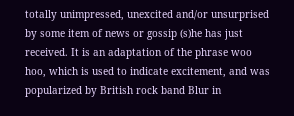totally unimpressed, unexcited and/or unsurprised by some item of news or gossip (s)he has just received. It is an adaptation of the phrase woo hoo, which is used to indicate excitement, and was popularized by British rock band Blur in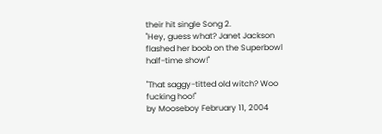their hit single Song 2.
"Hey, guess what? Janet Jackson flashed her boob on the Superbowl half-time show!"

"That saggy-titted old witch? Woo fucking hoo!"
by Mooseboy February 11, 2004